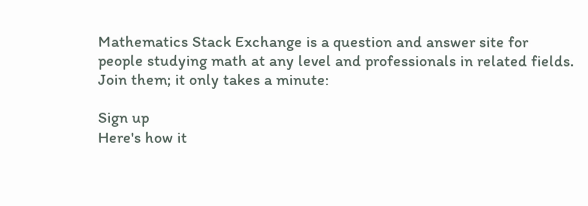Mathematics Stack Exchange is a question and answer site for people studying math at any level and professionals in related fields. Join them; it only takes a minute:

Sign up
Here's how it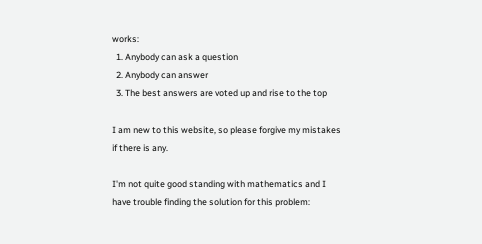works:
  1. Anybody can ask a question
  2. Anybody can answer
  3. The best answers are voted up and rise to the top

I am new to this website, so please forgive my mistakes if there is any.

I'm not quite good standing with mathematics and I have trouble finding the solution for this problem: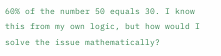60% of the number 50 equals 30. I know this from my own logic, but how would I solve the issue mathematically?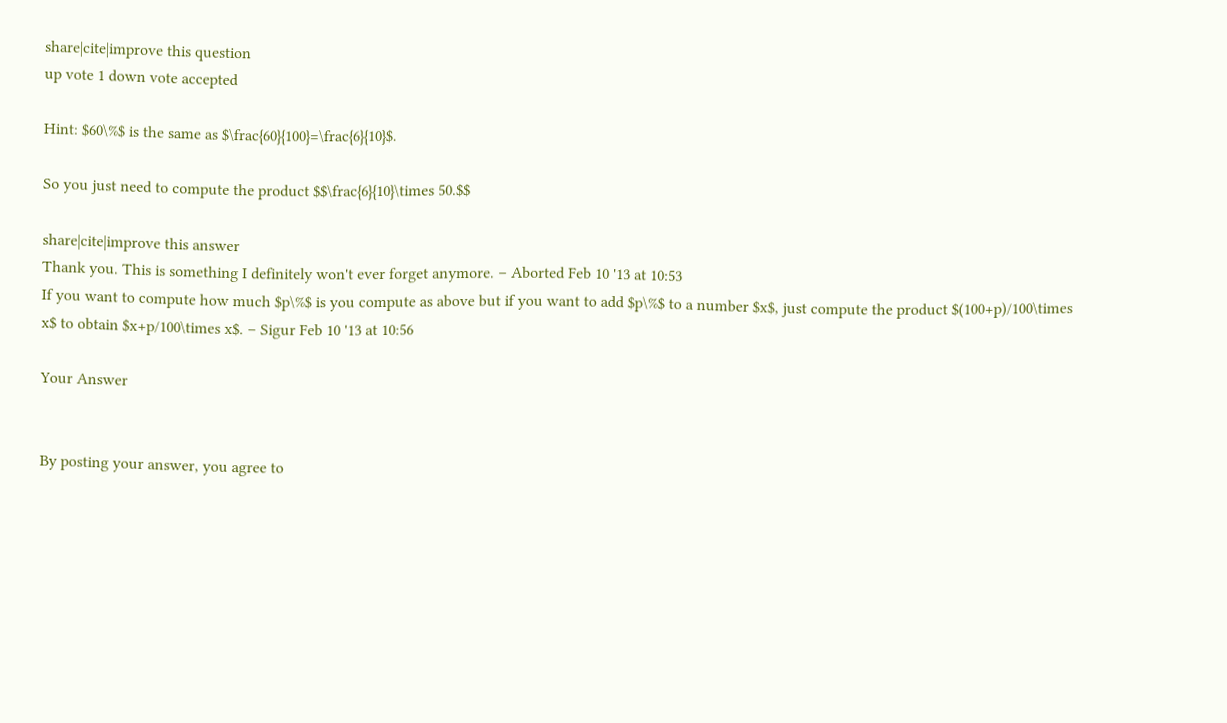share|cite|improve this question
up vote 1 down vote accepted

Hint: $60\%$ is the same as $\frac{60}{100}=\frac{6}{10}$.

So you just need to compute the product $$\frac{6}{10}\times 50.$$

share|cite|improve this answer
Thank you. This is something I definitely won't ever forget anymore. – Aborted Feb 10 '13 at 10:53
If you want to compute how much $p\%$ is you compute as above but if you want to add $p\%$ to a number $x$, just compute the product $(100+p)/100\times x$ to obtain $x+p/100\times x$. – Sigur Feb 10 '13 at 10:56

Your Answer


By posting your answer, you agree to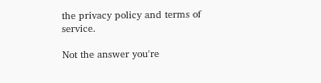the privacy policy and terms of service.

Not the answer you're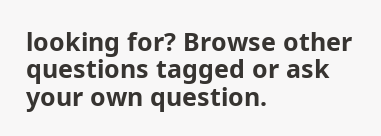looking for? Browse other questions tagged or ask your own question.